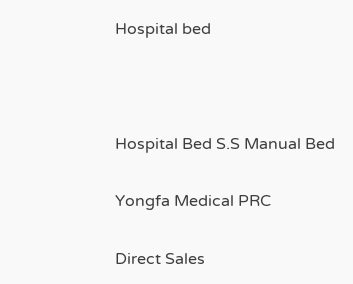Hospital bed



Hospital Bed S.S Manual Bed

Yongfa Medical PRC

Direct Sales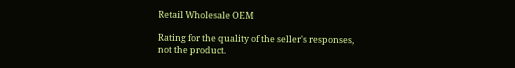Retail Wholesale OEM

Rating for the quality of the seller's responses, not the product.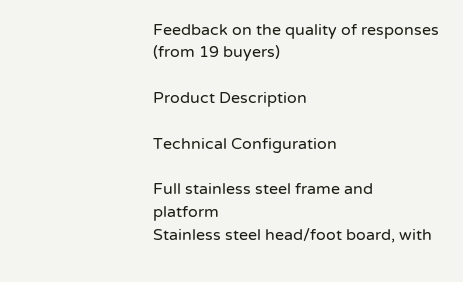Feedback on the quality of responses (from 19 buyers)

Product Description

Technical Configuration

Full stainless steel frame and platform
Stainless steel head/foot board, with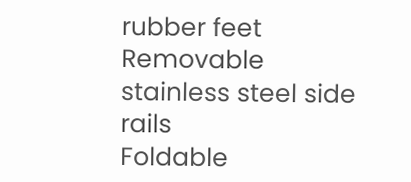rubber feet
Removable stainless steel side rails
Foldable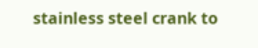stainless steel crank to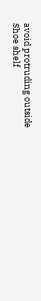avoid protruding outside
Shoe shelf